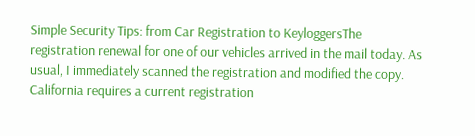Simple Security Tips: from Car Registration to KeyloggersThe registration renewal for one of our vehicles arrived in the mail today. As usual, I immediately scanned the registration and modified the copy. California requires a current registration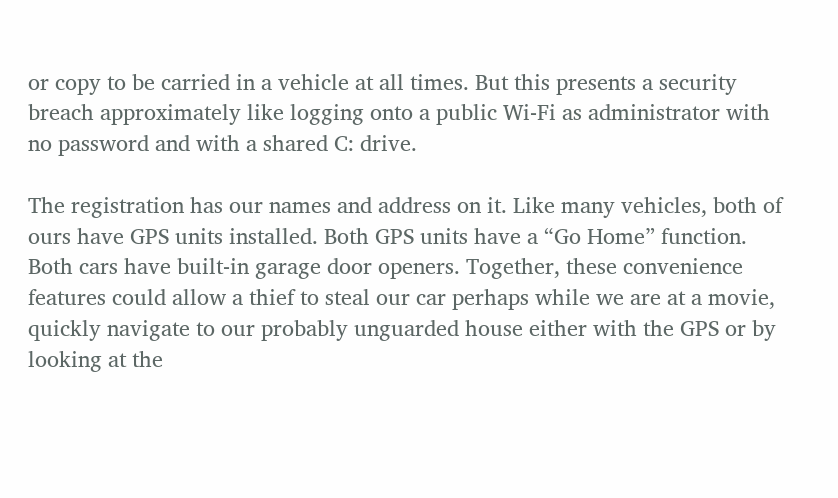or copy to be carried in a vehicle at all times. But this presents a security breach approximately like logging onto a public Wi-Fi as administrator with no password and with a shared C: drive.

The registration has our names and address on it. Like many vehicles, both of ours have GPS units installed. Both GPS units have a “Go Home” function. Both cars have built-in garage door openers. Together, these convenience features could allow a thief to steal our car perhaps while we are at a movie, quickly navigate to our probably unguarded house either with the GPS or by looking at the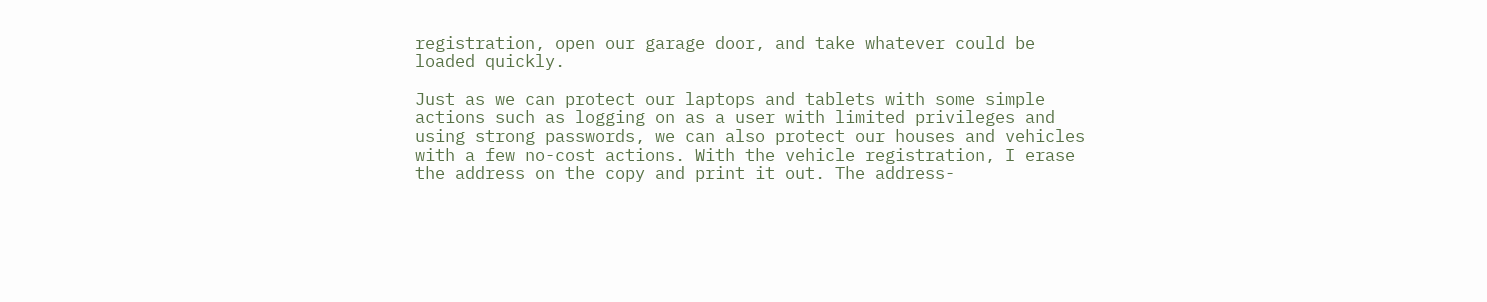registration, open our garage door, and take whatever could be loaded quickly.

Just as we can protect our laptops and tablets with some simple actions such as logging on as a user with limited privileges and using strong passwords, we can also protect our houses and vehicles with a few no-cost actions. With the vehicle registration, I erase the address on the copy and print it out. The address-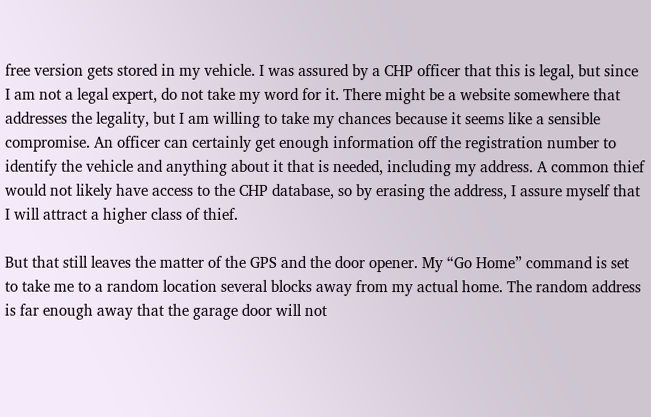free version gets stored in my vehicle. I was assured by a CHP officer that this is legal, but since I am not a legal expert, do not take my word for it. There might be a website somewhere that addresses the legality, but I am willing to take my chances because it seems like a sensible compromise. An officer can certainly get enough information off the registration number to identify the vehicle and anything about it that is needed, including my address. A common thief would not likely have access to the CHP database, so by erasing the address, I assure myself that I will attract a higher class of thief.

But that still leaves the matter of the GPS and the door opener. My “Go Home” command is set to take me to a random location several blocks away from my actual home. The random address is far enough away that the garage door will not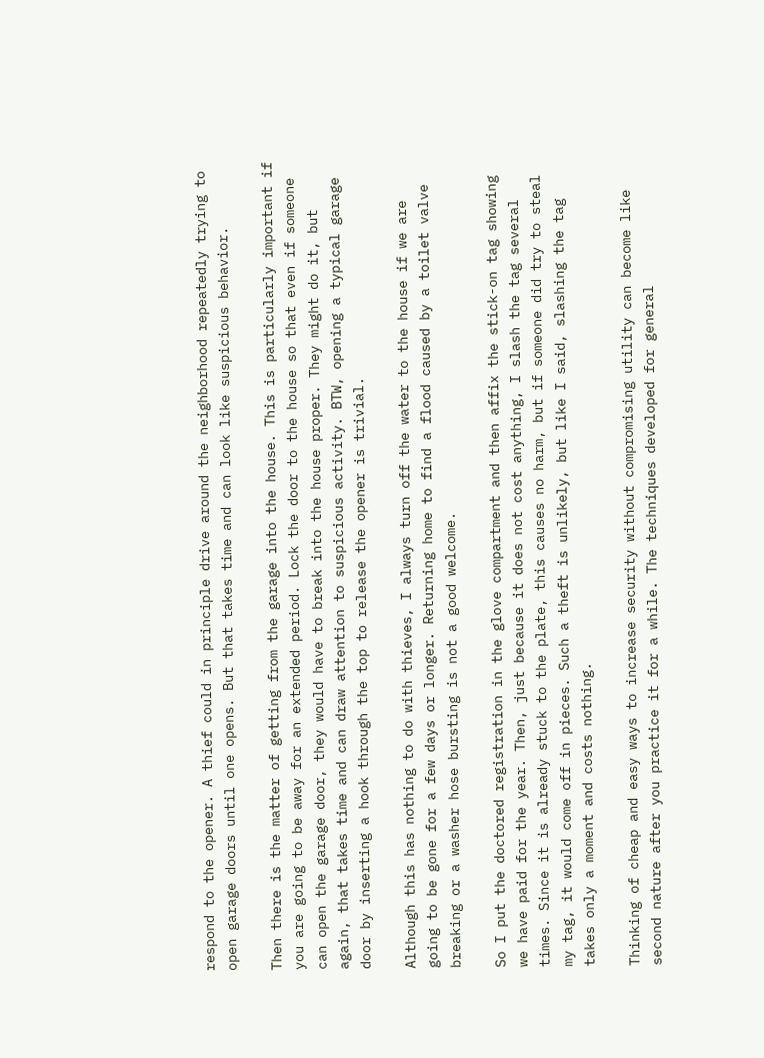respond to the opener. A thief could in principle drive around the neighborhood repeatedly trying to open garage doors until one opens. But that takes time and can look like suspicious behavior.

Then there is the matter of getting from the garage into the house. This is particularly important if you are going to be away for an extended period. Lock the door to the house so that even if someone can open the garage door, they would have to break into the house proper. They might do it, but again, that takes time and can draw attention to suspicious activity. BTW, opening a typical garage door by inserting a hook through the top to release the opener is trivial.

Although this has nothing to do with thieves, I always turn off the water to the house if we are going to be gone for a few days or longer. Returning home to find a flood caused by a toilet valve breaking or a washer hose bursting is not a good welcome.

So I put the doctored registration in the glove compartment and then affix the stick-on tag showing we have paid for the year. Then, just because it does not cost anything, I slash the tag several times. Since it is already stuck to the plate, this causes no harm, but if someone did try to steal my tag, it would come off in pieces. Such a theft is unlikely, but like I said, slashing the tag takes only a moment and costs nothing.

Thinking of cheap and easy ways to increase security without compromising utility can become like second nature after you practice it for a while. The techniques developed for general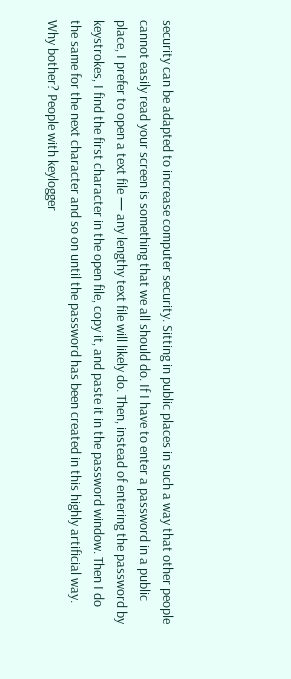security can be adapted to increase computer security. Sitting in public places in such a way that other people cannot easily read your screen is something that we all should do. If I have to enter a password in a public place, I prefer to open a text file — any lengthy text file will likely do. Then, instead of entering the password by keystrokes, I find the first character in the open file, copy it, and paste it in the password window. Then I do the same for the next character and so on until the password has been created in this highly artificial way. Why bother? People with keylogger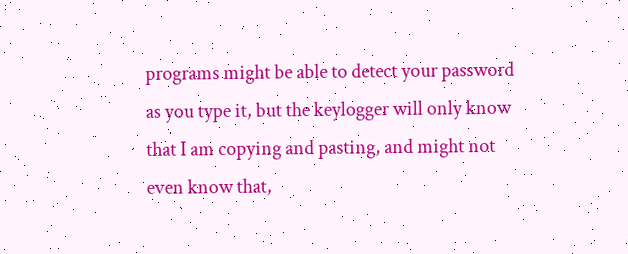programs might be able to detect your password as you type it, but the keylogger will only know that I am copying and pasting, and might not even know that,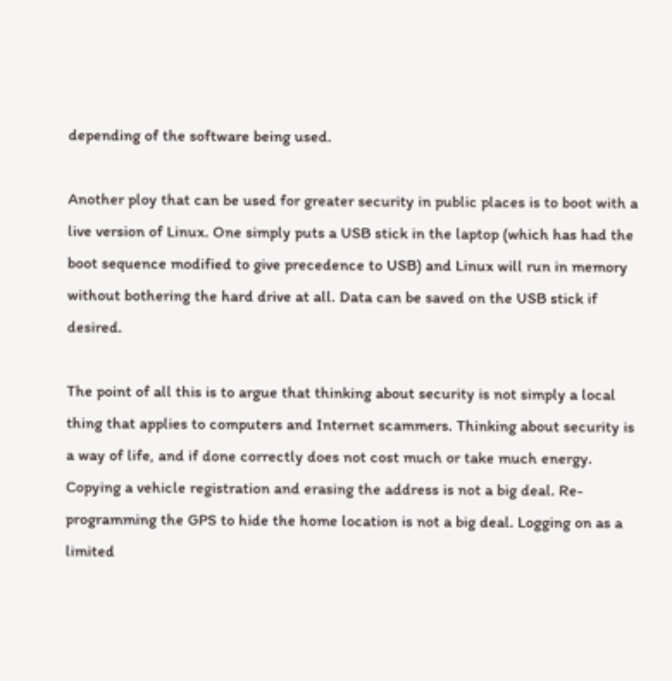depending of the software being used.

Another ploy that can be used for greater security in public places is to boot with a live version of Linux. One simply puts a USB stick in the laptop (which has had the boot sequence modified to give precedence to USB) and Linux will run in memory without bothering the hard drive at all. Data can be saved on the USB stick if desired.

The point of all this is to argue that thinking about security is not simply a local thing that applies to computers and Internet scammers. Thinking about security is a way of life, and if done correctly does not cost much or take much energy. Copying a vehicle registration and erasing the address is not a big deal. Re-programming the GPS to hide the home location is not a big deal. Logging on as a limited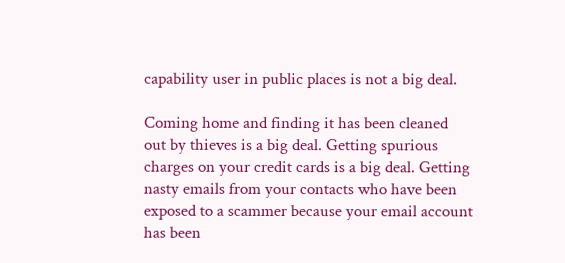capability user in public places is not a big deal.

Coming home and finding it has been cleaned out by thieves is a big deal. Getting spurious charges on your credit cards is a big deal. Getting nasty emails from your contacts who have been exposed to a scammer because your email account has been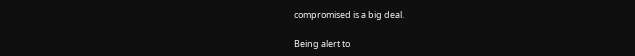compromised is a big deal.

Being alert to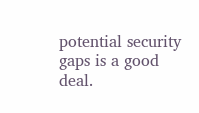potential security gaps is a good deal.